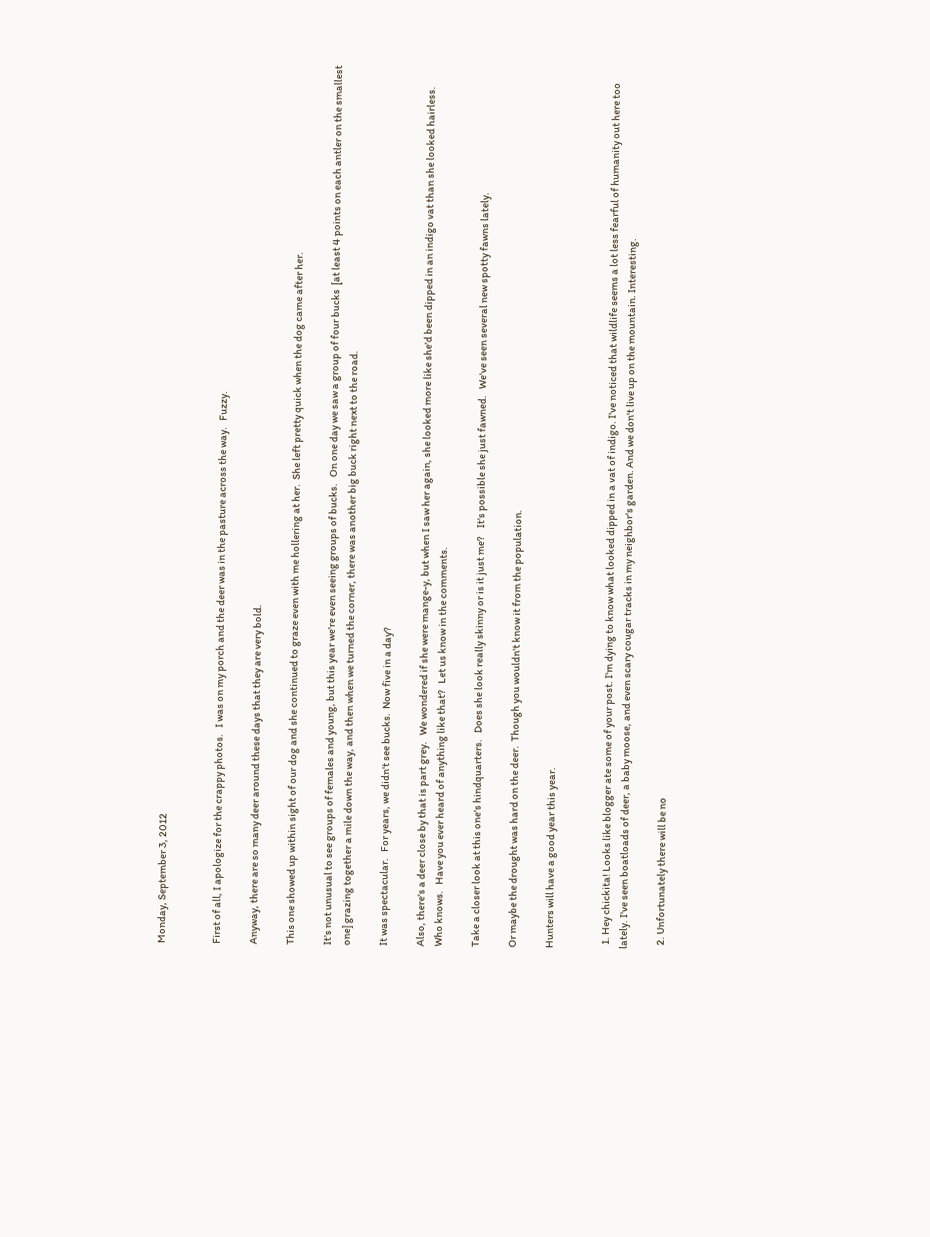Monday, September 3, 2012


First of all, I apologize for the crappy photos.   I was on my porch and the deer was in the pasture across the way.   Fuzzy.

Anyway, there are so many deer around these days that they are very bold.

This one showed up within sight of our dog and she continued to graze even with me hollering at her.  She left pretty quick when the dog came after her.

It's not unusual to see groups of females and young, but this year we're even seeing groups of bucks.   On one day we saw a group of four bucks  [at least 4 points on each antler on the smallest one] grazing together a mile down the way, and then when we turned the corner, there was another big buck right next to the road.

It was spectacular.   For years, we didn't see bucks.  Now five in a day?

Also, there's a deer close by that is part grey.   We wondered if she were mange-y, but when I saw her again, she looked more like she'd been dipped in an indigo vat than she looked hairless.   Who knows.   Have you ever heard of anything like that?   Let us know in the comments.

Take a closer look at this one's hindquarters.   Does she look really skinny or is it just me?    It's possible she just fawned.   We've seen several new spotty fawns lately.

Or maybe the drought was hard on the deer.  Though you wouldn't know it from the population.

Hunters will have a good year this year.


  1. Hey chickita! Looks like blogger ate some of your post. I'm dying to know what looked dipped in a vat of indigo. I've noticed that wildlife seems a lot less fearful of humanity out here too lately. I've seen boatloads of deer, a baby moose, and even scary cougar tracks in my neighbor's garden. And we don't live up on the mountain. Interesting.

  2. Unfortunately there will be no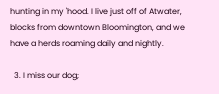hunting in my 'hood. I live just off of Atwater, blocks from downtown Bloomington, and we have a herds roaming daily and nightly.

  3. I miss our dog;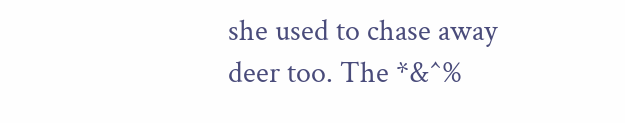she used to chase away deer too. The *&^%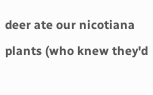deer ate our nicotiana plants (who knew they'd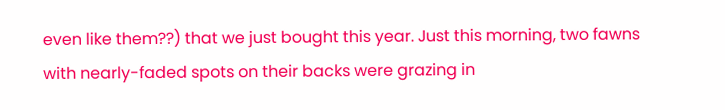even like them??) that we just bought this year. Just this morning, two fawns with nearly-faded spots on their backs were grazing in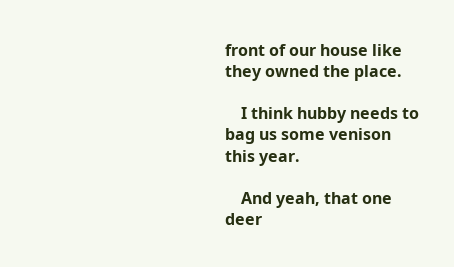front of our house like they owned the place.

    I think hubby needs to bag us some venison this year.

    And yeah, that one deer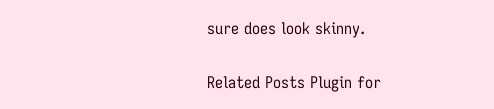sure does look skinny.


Related Posts Plugin for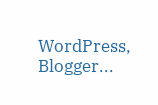WordPress, Blogger...